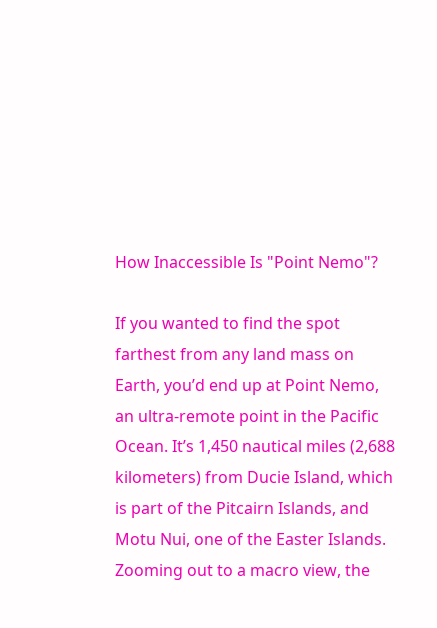How Inaccessible Is "Point Nemo"?

If you wanted to find the spot farthest from any land mass on Earth, you’d end up at Point Nemo, an ultra-remote point in the Pacific Ocean. It’s 1,450 nautical miles (2,688 kilometers) from Ducie Island, which is part of the Pitcairn Islands, and Motu Nui, one of the Easter Islands. Zooming out to a macro view, the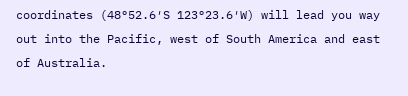coordinates (48°52.6′S 123°23.6′W) will lead you way out into the Pacific, west of South America and east of Australia.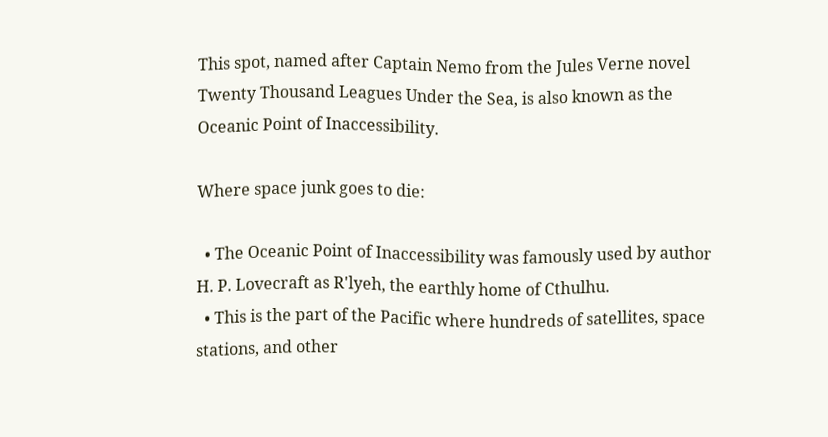This spot, named after Captain Nemo from the Jules Verne novel Twenty Thousand Leagues Under the Sea, is also known as the Oceanic Point of Inaccessibility.

Where space junk goes to die:

  • The Oceanic Point of Inaccessibility was famously used by author H. P. Lovecraft as R'lyeh, the earthly home of Cthulhu.
  • This is the part of the Pacific where hundreds of satellites, space stations, and other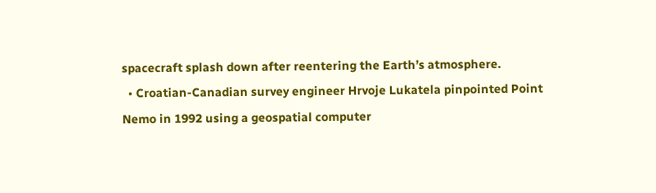spacecraft splash down after reentering the Earth’s atmosphere.
  • Croatian-Canadian survey engineer Hrvoje Lukatela pinpointed Point Nemo in 1992 using a geospatial computer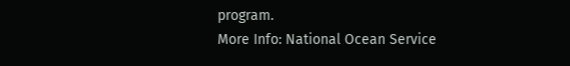program.
More Info: National Ocean Service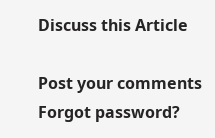Discuss this Article

Post your comments
Forgot password?